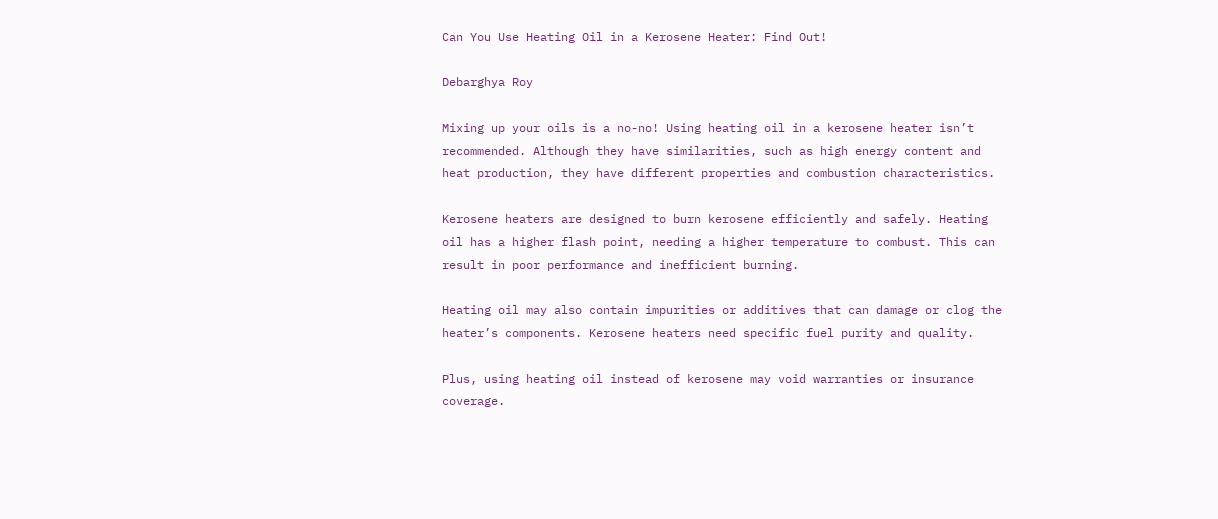Can You Use Heating Oil in a Kerosene Heater: Find Out!

Debarghya Roy

Mixing up your oils is a no-no! Using heating oil in a kerosene heater isn’t recommended. Although they have similarities, such as high energy content and heat production, they have different properties and combustion characteristics.

Kerosene heaters are designed to burn kerosene efficiently and safely. Heating oil has a higher flash point, needing a higher temperature to combust. This can result in poor performance and inefficient burning.

Heating oil may also contain impurities or additives that can damage or clog the heater’s components. Kerosene heaters need specific fuel purity and quality.

Plus, using heating oil instead of kerosene may void warranties or insurance coverage.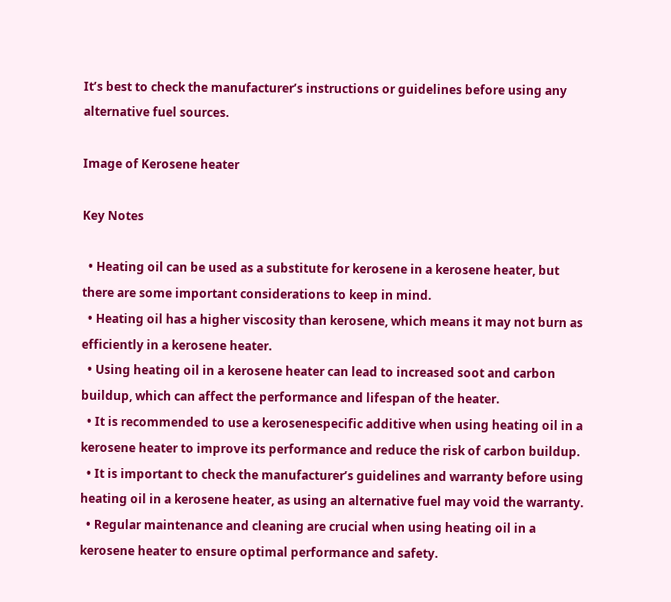It’s best to check the manufacturer’s instructions or guidelines before using any alternative fuel sources.

Image of Kerosene heater

Key Notes

  • Heating oil can be used as a substitute for kerosene in a kerosene heater, but there are some important considerations to keep in mind.
  • Heating oil has a higher viscosity than kerosene, which means it may not burn as efficiently in a kerosene heater.
  • Using heating oil in a kerosene heater can lead to increased soot and carbon buildup, which can affect the performance and lifespan of the heater.
  • It is recommended to use a kerosenespecific additive when using heating oil in a kerosene heater to improve its performance and reduce the risk of carbon buildup.
  • It is important to check the manufacturer’s guidelines and warranty before using heating oil in a kerosene heater, as using an alternative fuel may void the warranty.
  • Regular maintenance and cleaning are crucial when using heating oil in a kerosene heater to ensure optimal performance and safety.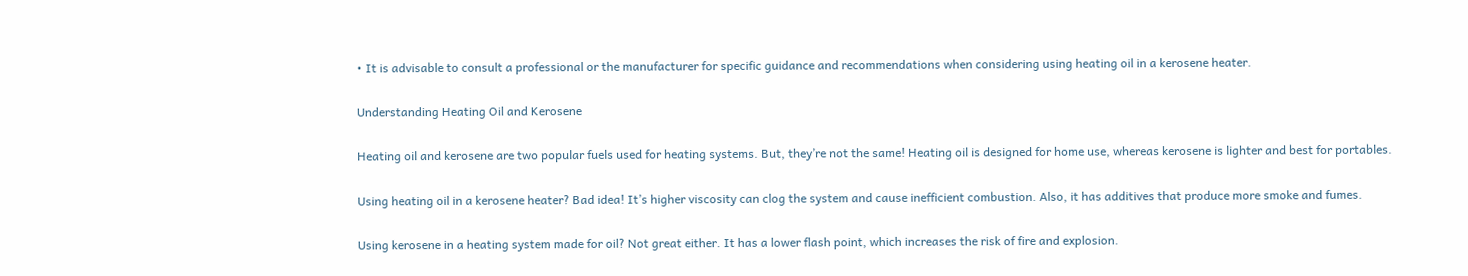• It is advisable to consult a professional or the manufacturer for specific guidance and recommendations when considering using heating oil in a kerosene heater.

Understanding Heating Oil and Kerosene

Heating oil and kerosene are two popular fuels used for heating systems. But, they’re not the same! Heating oil is designed for home use, whereas kerosene is lighter and best for portables.

Using heating oil in a kerosene heater? Bad idea! It’s higher viscosity can clog the system and cause inefficient combustion. Also, it has additives that produce more smoke and fumes.

Using kerosene in a heating system made for oil? Not great either. It has a lower flash point, which increases the risk of fire and explosion.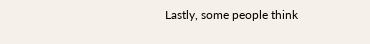Lastly, some people think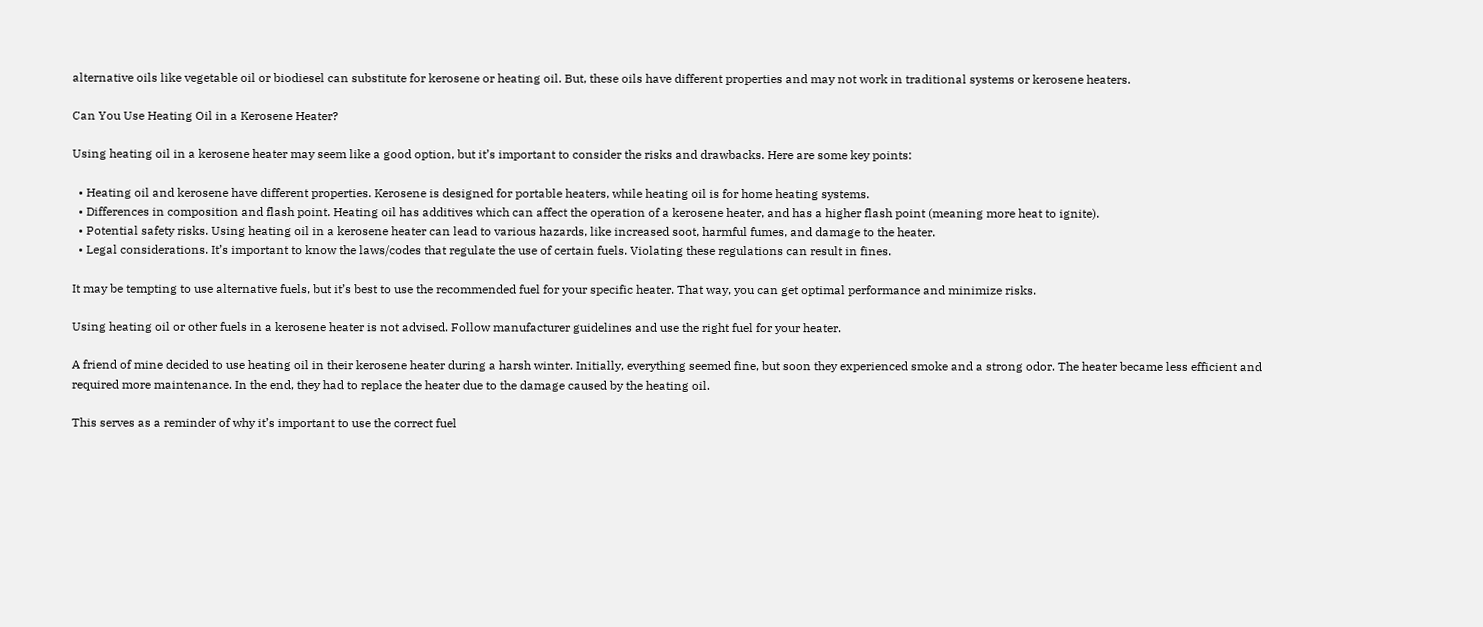alternative oils like vegetable oil or biodiesel can substitute for kerosene or heating oil. But, these oils have different properties and may not work in traditional systems or kerosene heaters.

Can You Use Heating Oil in a Kerosene Heater?

Using heating oil in a kerosene heater may seem like a good option, but it’s important to consider the risks and drawbacks. Here are some key points:

  • Heating oil and kerosene have different properties. Kerosene is designed for portable heaters, while heating oil is for home heating systems.
  • Differences in composition and flash point. Heating oil has additives which can affect the operation of a kerosene heater, and has a higher flash point (meaning more heat to ignite).
  • Potential safety risks. Using heating oil in a kerosene heater can lead to various hazards, like increased soot, harmful fumes, and damage to the heater.
  • Legal considerations. It’s important to know the laws/codes that regulate the use of certain fuels. Violating these regulations can result in fines.

It may be tempting to use alternative fuels, but it’s best to use the recommended fuel for your specific heater. That way, you can get optimal performance and minimize risks.

Using heating oil or other fuels in a kerosene heater is not advised. Follow manufacturer guidelines and use the right fuel for your heater.

A friend of mine decided to use heating oil in their kerosene heater during a harsh winter. Initially, everything seemed fine, but soon they experienced smoke and a strong odor. The heater became less efficient and required more maintenance. In the end, they had to replace the heater due to the damage caused by the heating oil.

This serves as a reminder of why it’s important to use the correct fuel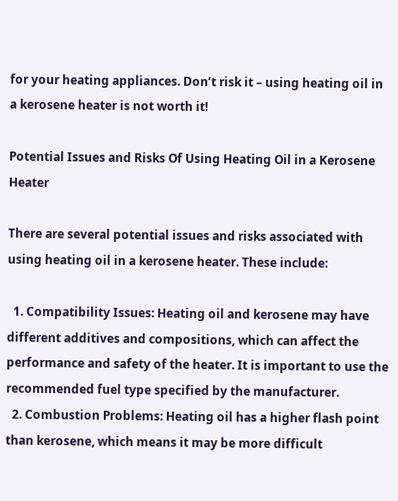for your heating appliances. Don’t risk it – using heating oil in a kerosene heater is not worth it!

Potential Issues and Risks Of Using Heating Oil in a Kerosene Heater

There are several potential issues and risks associated with using heating oil in a kerosene heater. These include:

  1. Compatibility Issues: Heating oil and kerosene may have different additives and compositions, which can affect the performance and safety of the heater. It is important to use the recommended fuel type specified by the manufacturer.
  2. Combustion Problems: Heating oil has a higher flash point than kerosene, which means it may be more difficult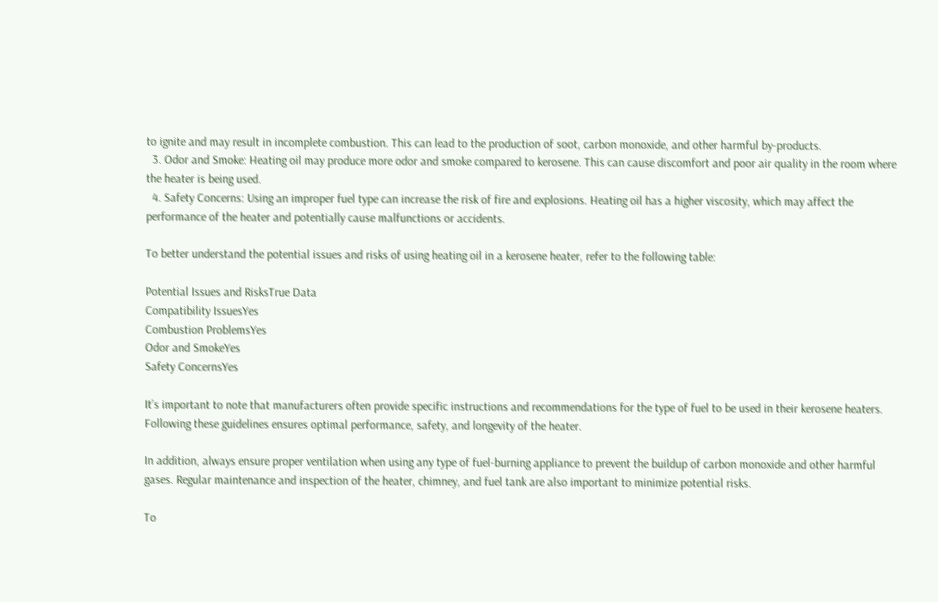to ignite and may result in incomplete combustion. This can lead to the production of soot, carbon monoxide, and other harmful by-products.
  3. Odor and Smoke: Heating oil may produce more odor and smoke compared to kerosene. This can cause discomfort and poor air quality in the room where the heater is being used.
  4. Safety Concerns: Using an improper fuel type can increase the risk of fire and explosions. Heating oil has a higher viscosity, which may affect the performance of the heater and potentially cause malfunctions or accidents.

To better understand the potential issues and risks of using heating oil in a kerosene heater, refer to the following table:

Potential Issues and RisksTrue Data
Compatibility IssuesYes
Combustion ProblemsYes
Odor and SmokeYes
Safety ConcernsYes

It’s important to note that manufacturers often provide specific instructions and recommendations for the type of fuel to be used in their kerosene heaters. Following these guidelines ensures optimal performance, safety, and longevity of the heater.

In addition, always ensure proper ventilation when using any type of fuel-burning appliance to prevent the buildup of carbon monoxide and other harmful gases. Regular maintenance and inspection of the heater, chimney, and fuel tank are also important to minimize potential risks.

To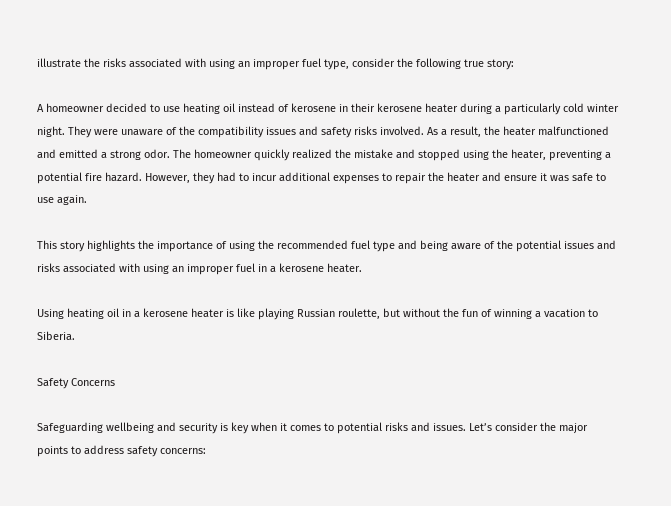illustrate the risks associated with using an improper fuel type, consider the following true story:

A homeowner decided to use heating oil instead of kerosene in their kerosene heater during a particularly cold winter night. They were unaware of the compatibility issues and safety risks involved. As a result, the heater malfunctioned and emitted a strong odor. The homeowner quickly realized the mistake and stopped using the heater, preventing a potential fire hazard. However, they had to incur additional expenses to repair the heater and ensure it was safe to use again.

This story highlights the importance of using the recommended fuel type and being aware of the potential issues and risks associated with using an improper fuel in a kerosene heater.

Using heating oil in a kerosene heater is like playing Russian roulette, but without the fun of winning a vacation to Siberia.

Safety Concerns

Safeguarding wellbeing and security is key when it comes to potential risks and issues. Let’s consider the major points to address safety concerns: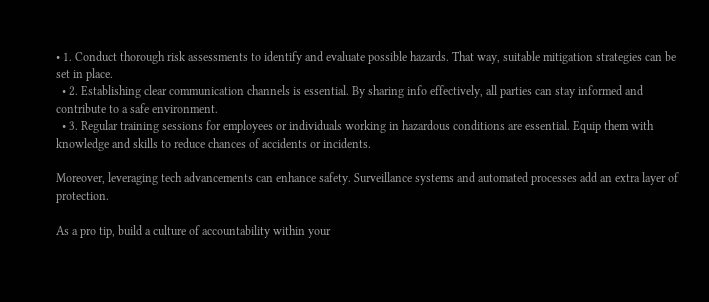• 1. Conduct thorough risk assessments to identify and evaluate possible hazards. That way, suitable mitigation strategies can be set in place.
  • 2. Establishing clear communication channels is essential. By sharing info effectively, all parties can stay informed and contribute to a safe environment.
  • 3. Regular training sessions for employees or individuals working in hazardous conditions are essential. Equip them with knowledge and skills to reduce chances of accidents or incidents.

Moreover, leveraging tech advancements can enhance safety. Surveillance systems and automated processes add an extra layer of protection.

As a pro tip, build a culture of accountability within your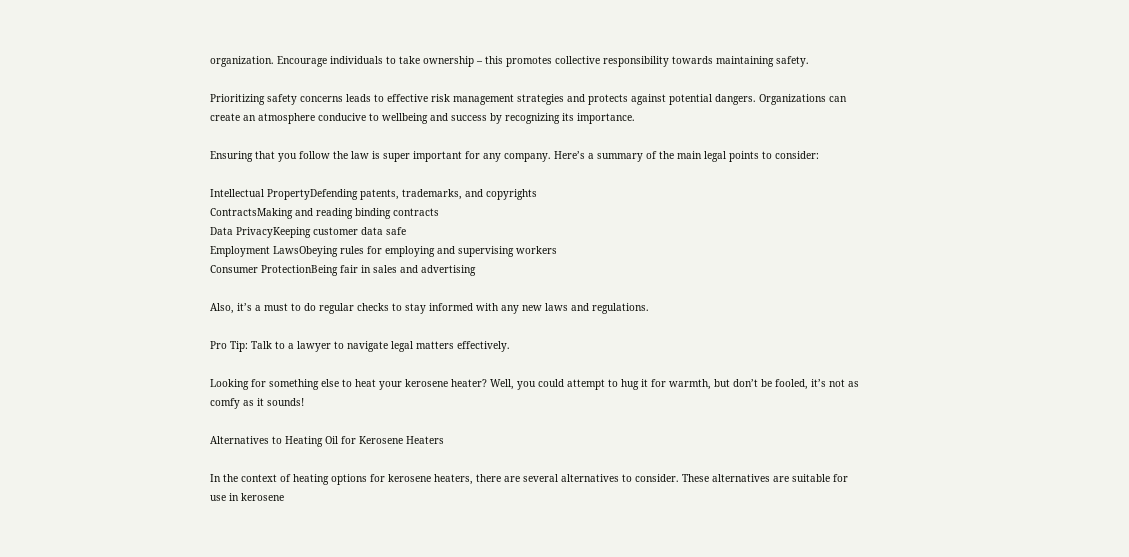organization. Encourage individuals to take ownership – this promotes collective responsibility towards maintaining safety.

Prioritizing safety concerns leads to effective risk management strategies and protects against potential dangers. Organizations can create an atmosphere conducive to wellbeing and success by recognizing its importance.

Ensuring that you follow the law is super important for any company. Here’s a summary of the main legal points to consider:

Intellectual PropertyDefending patents, trademarks, and copyrights
ContractsMaking and reading binding contracts
Data PrivacyKeeping customer data safe
Employment LawsObeying rules for employing and supervising workers
Consumer ProtectionBeing fair in sales and advertising

Also, it’s a must to do regular checks to stay informed with any new laws and regulations.

Pro Tip: Talk to a lawyer to navigate legal matters effectively.

Looking for something else to heat your kerosene heater? Well, you could attempt to hug it for warmth, but don’t be fooled, it’s not as comfy as it sounds!

Alternatives to Heating Oil for Kerosene Heaters

In the context of heating options for kerosene heaters, there are several alternatives to consider. These alternatives are suitable for use in kerosene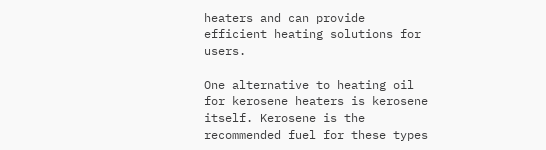heaters and can provide efficient heating solutions for users.

One alternative to heating oil for kerosene heaters is kerosene itself. Kerosene is the recommended fuel for these types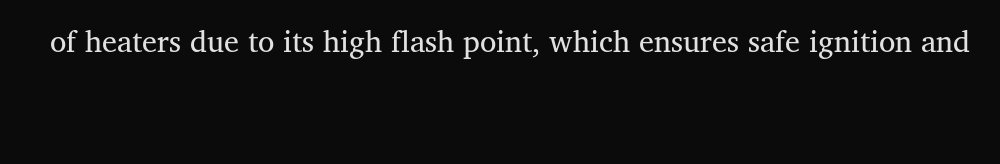of heaters due to its high flash point, which ensures safe ignition and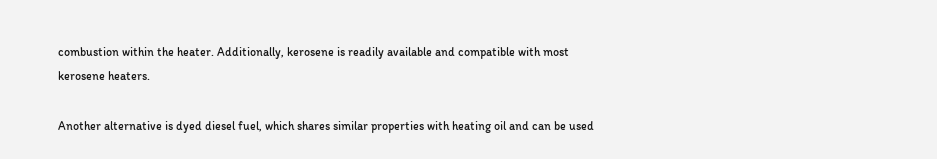combustion within the heater. Additionally, kerosene is readily available and compatible with most kerosene heaters.

Another alternative is dyed diesel fuel, which shares similar properties with heating oil and can be used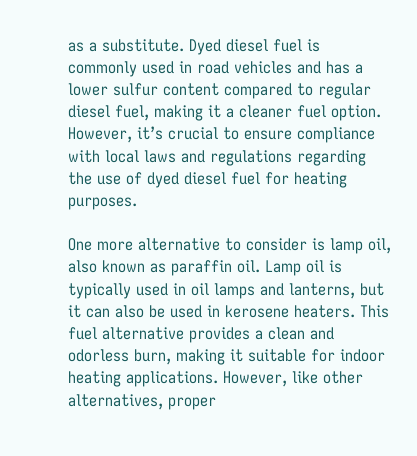as a substitute. Dyed diesel fuel is commonly used in road vehicles and has a lower sulfur content compared to regular diesel fuel, making it a cleaner fuel option. However, it’s crucial to ensure compliance with local laws and regulations regarding the use of dyed diesel fuel for heating purposes.

One more alternative to consider is lamp oil, also known as paraffin oil. Lamp oil is typically used in oil lamps and lanterns, but it can also be used in kerosene heaters. This fuel alternative provides a clean and odorless burn, making it suitable for indoor heating applications. However, like other alternatives, proper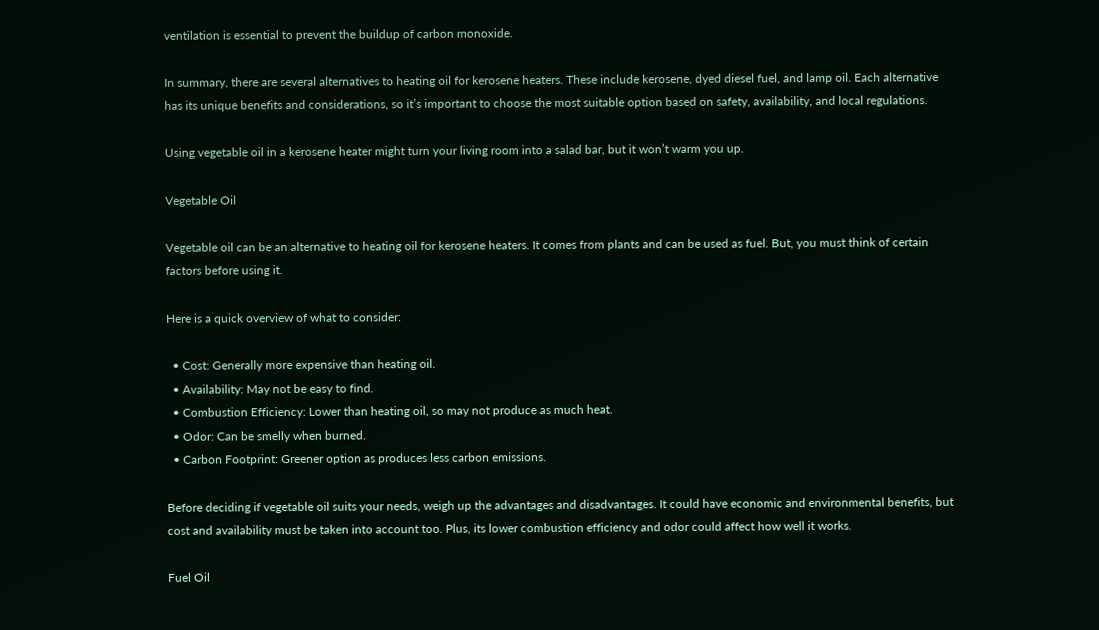ventilation is essential to prevent the buildup of carbon monoxide.

In summary, there are several alternatives to heating oil for kerosene heaters. These include kerosene, dyed diesel fuel, and lamp oil. Each alternative has its unique benefits and considerations, so it’s important to choose the most suitable option based on safety, availability, and local regulations.

Using vegetable oil in a kerosene heater might turn your living room into a salad bar, but it won’t warm you up.

Vegetable Oil

Vegetable oil can be an alternative to heating oil for kerosene heaters. It comes from plants and can be used as fuel. But, you must think of certain factors before using it.

Here is a quick overview of what to consider:

  • Cost: Generally more expensive than heating oil.
  • Availability: May not be easy to find.
  • Combustion Efficiency: Lower than heating oil, so may not produce as much heat.
  • Odor: Can be smelly when burned.
  • Carbon Footprint: Greener option as produces less carbon emissions.

Before deciding if vegetable oil suits your needs, weigh up the advantages and disadvantages. It could have economic and environmental benefits, but cost and availability must be taken into account too. Plus, its lower combustion efficiency and odor could affect how well it works.

Fuel Oil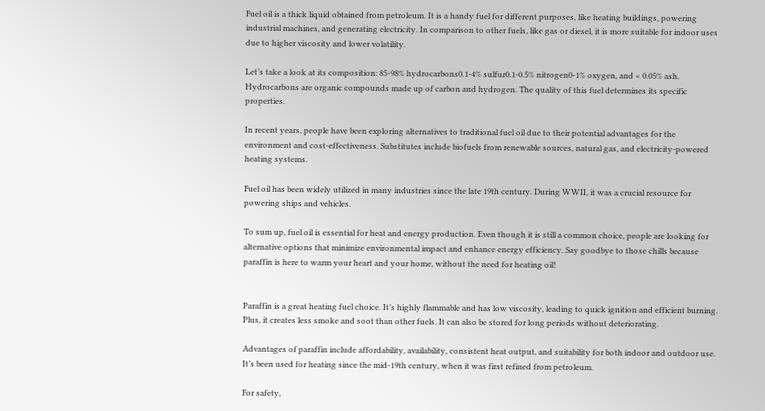Fuel oil is a thick liquid obtained from petroleum. It is a handy fuel for different purposes, like heating buildings, powering industrial machines, and generating electricity. In comparison to other fuels, like gas or diesel, it is more suitable for indoor uses due to higher viscosity and lower volatility.

Let’s take a look at its composition: 85-98% hydrocarbons0.1-4% sulfur0.1-0.5% nitrogen0-1% oxygen, and < 0.05% ash. Hydrocarbons are organic compounds made up of carbon and hydrogen. The quality of this fuel determines its specific properties.

In recent years, people have been exploring alternatives to traditional fuel oil due to their potential advantages for the environment and cost-effectiveness. Substitutes include biofuels from renewable sources, natural gas, and electricity-powered heating systems.

Fuel oil has been widely utilized in many industries since the late 19th century. During WWII, it was a crucial resource for powering ships and vehicles.

To sum up, fuel oil is essential for heat and energy production. Even though it is still a common choice, people are looking for alternative options that minimize environmental impact and enhance energy efficiency. Say goodbye to those chills because paraffin is here to warm your heart and your home, without the need for heating oil!


Paraffin is a great heating fuel choice. It’s highly flammable and has low viscosity, leading to quick ignition and efficient burning. Plus, it creates less smoke and soot than other fuels. It can also be stored for long periods without deteriorating.

Advantages of paraffin include affordability, availability, consistent heat output, and suitability for both indoor and outdoor use. It’s been used for heating since the mid-19th century, when it was first refined from petroleum.

For safety,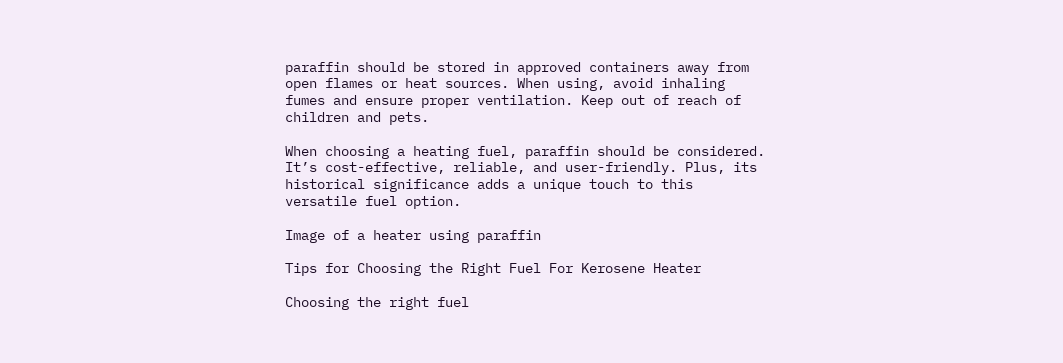paraffin should be stored in approved containers away from open flames or heat sources. When using, avoid inhaling fumes and ensure proper ventilation. Keep out of reach of children and pets.

When choosing a heating fuel, paraffin should be considered. It’s cost-effective, reliable, and user-friendly. Plus, its historical significance adds a unique touch to this versatile fuel option.

Image of a heater using paraffin

Tips for Choosing the Right Fuel For Kerosene Heater

Choosing the right fuel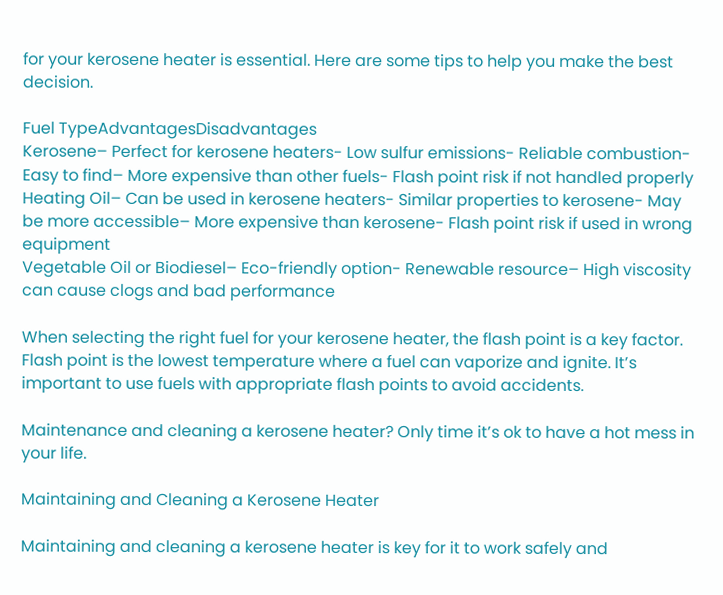for your kerosene heater is essential. Here are some tips to help you make the best decision.

Fuel TypeAdvantagesDisadvantages
Kerosene– Perfect for kerosene heaters- Low sulfur emissions- Reliable combustion- Easy to find– More expensive than other fuels- Flash point risk if not handled properly
Heating Oil– Can be used in kerosene heaters- Similar properties to kerosene- May be more accessible– More expensive than kerosene- Flash point risk if used in wrong equipment
Vegetable Oil or Biodiesel– Eco-friendly option- Renewable resource– High viscosity can cause clogs and bad performance

When selecting the right fuel for your kerosene heater, the flash point is a key factor. Flash point is the lowest temperature where a fuel can vaporize and ignite. It’s important to use fuels with appropriate flash points to avoid accidents.

Maintenance and cleaning a kerosene heater? Only time it’s ok to have a hot mess in your life.

Maintaining and Cleaning a Kerosene Heater

Maintaining and cleaning a kerosene heater is key for it to work safely and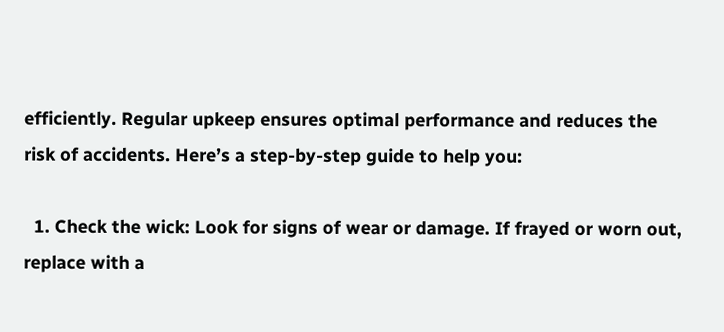efficiently. Regular upkeep ensures optimal performance and reduces the risk of accidents. Here’s a step-by-step guide to help you:

  1. Check the wick: Look for signs of wear or damage. If frayed or worn out, replace with a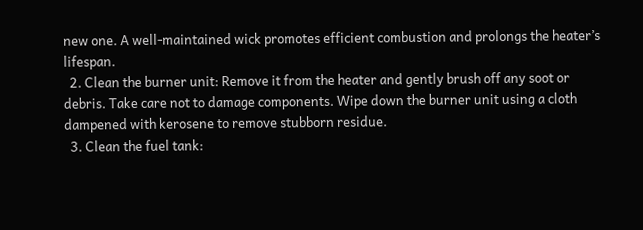new one. A well-maintained wick promotes efficient combustion and prolongs the heater’s lifespan.
  2. Clean the burner unit: Remove it from the heater and gently brush off any soot or debris. Take care not to damage components. Wipe down the burner unit using a cloth dampened with kerosene to remove stubborn residue.
  3. Clean the fuel tank: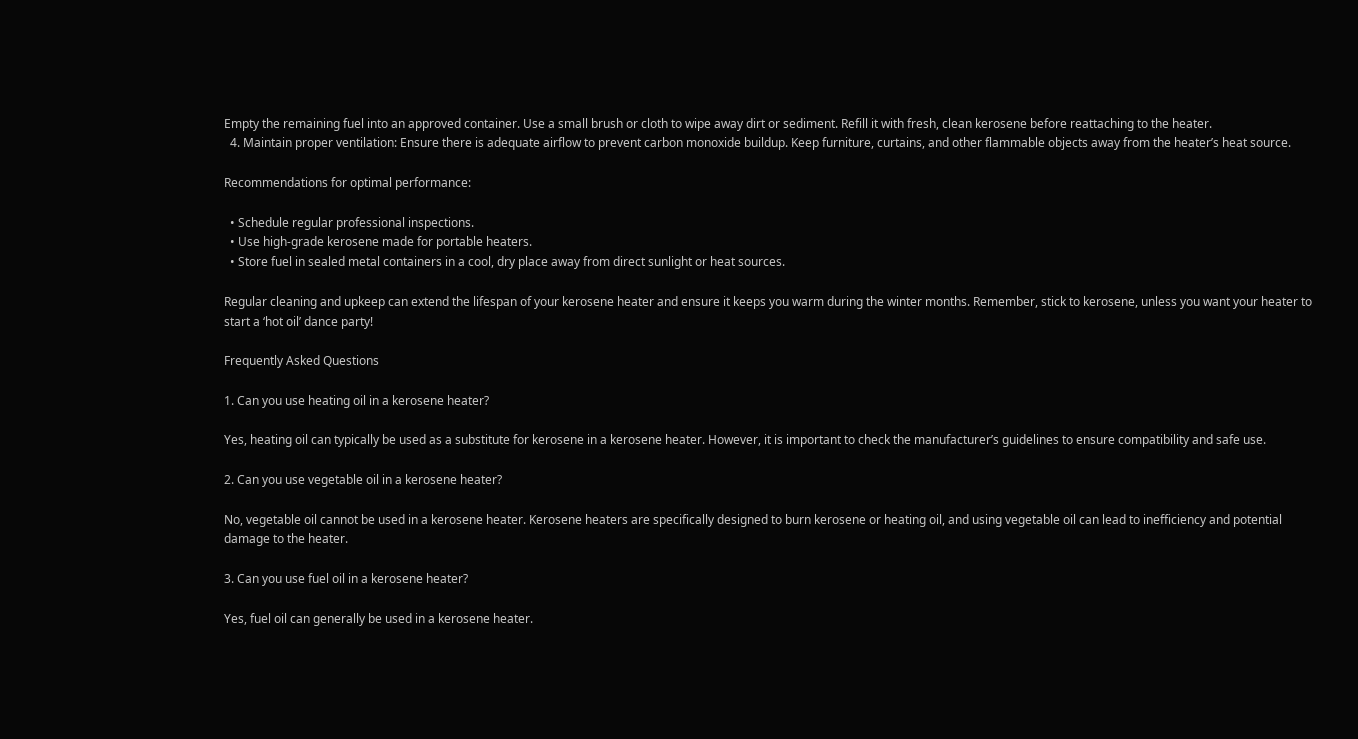Empty the remaining fuel into an approved container. Use a small brush or cloth to wipe away dirt or sediment. Refill it with fresh, clean kerosene before reattaching to the heater.
  4. Maintain proper ventilation: Ensure there is adequate airflow to prevent carbon monoxide buildup. Keep furniture, curtains, and other flammable objects away from the heater’s heat source.

Recommendations for optimal performance:

  • Schedule regular professional inspections.
  • Use high-grade kerosene made for portable heaters.
  • Store fuel in sealed metal containers in a cool, dry place away from direct sunlight or heat sources.

Regular cleaning and upkeep can extend the lifespan of your kerosene heater and ensure it keeps you warm during the winter months. Remember, stick to kerosene, unless you want your heater to start a ‘hot oil’ dance party!

Frequently Asked Questions

1. Can you use heating oil in a kerosene heater?

Yes, heating oil can typically be used as a substitute for kerosene in a kerosene heater. However, it is important to check the manufacturer’s guidelines to ensure compatibility and safe use.

2. Can you use vegetable oil in a kerosene heater?

No, vegetable oil cannot be used in a kerosene heater. Kerosene heaters are specifically designed to burn kerosene or heating oil, and using vegetable oil can lead to inefficiency and potential damage to the heater.

3. Can you use fuel oil in a kerosene heater?

Yes, fuel oil can generally be used in a kerosene heater.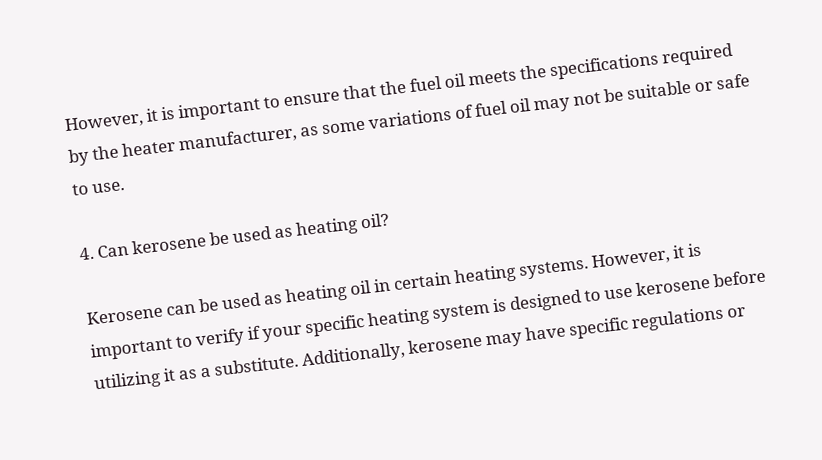However, it is important to ensure that the fuel oil meets the specifications required by the heater manufacturer, as some variations of fuel oil may not be suitable or safe to use.

4. Can kerosene be used as heating oil?

Kerosene can be used as heating oil in certain heating systems. However, it is important to verify if your specific heating system is designed to use kerosene before utilizing it as a substitute. Additionally, kerosene may have specific regulations or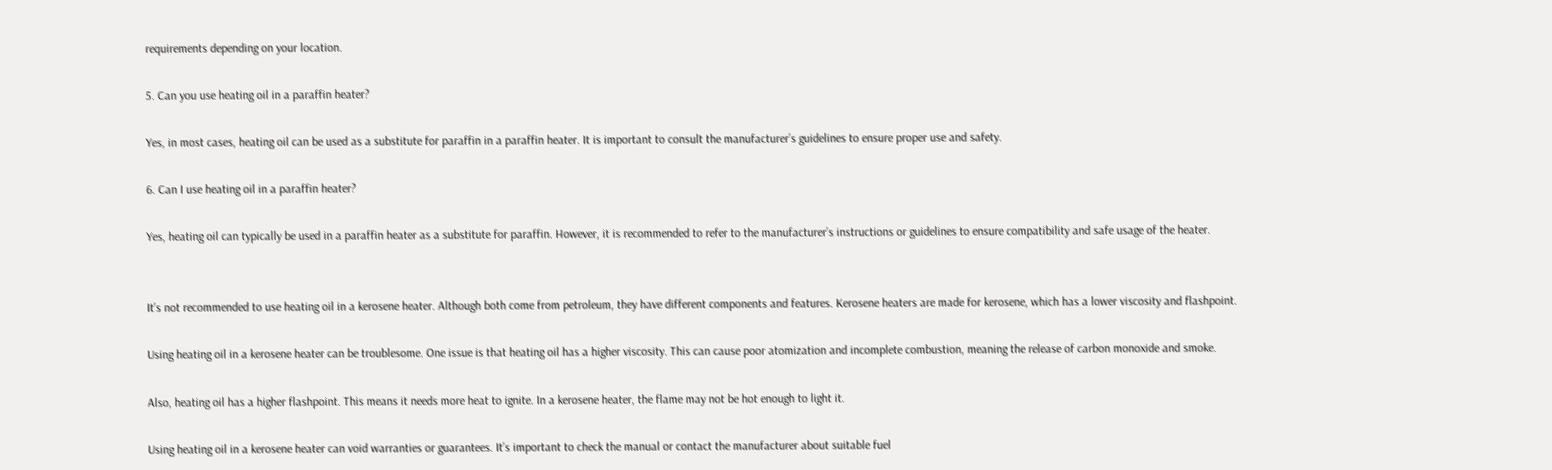requirements depending on your location.

5. Can you use heating oil in a paraffin heater?

Yes, in most cases, heating oil can be used as a substitute for paraffin in a paraffin heater. It is important to consult the manufacturer’s guidelines to ensure proper use and safety.

6. Can I use heating oil in a paraffin heater?

Yes, heating oil can typically be used in a paraffin heater as a substitute for paraffin. However, it is recommended to refer to the manufacturer’s instructions or guidelines to ensure compatibility and safe usage of the heater.


It’s not recommended to use heating oil in a kerosene heater. Although both come from petroleum, they have different components and features. Kerosene heaters are made for kerosene, which has a lower viscosity and flashpoint.

Using heating oil in a kerosene heater can be troublesome. One issue is that heating oil has a higher viscosity. This can cause poor atomization and incomplete combustion, meaning the release of carbon monoxide and smoke.

Also, heating oil has a higher flashpoint. This means it needs more heat to ignite. In a kerosene heater, the flame may not be hot enough to light it.

Using heating oil in a kerosene heater can void warranties or guarantees. It’s important to check the manual or contact the manufacturer about suitable fuel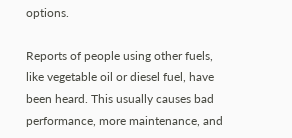options.

Reports of people using other fuels, like vegetable oil or diesel fuel, have been heard. This usually causes bad performance, more maintenance, and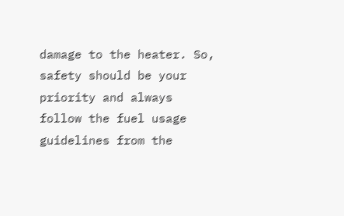damage to the heater. So, safety should be your priority and always follow the fuel usage guidelines from the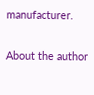manufacturer.

About the author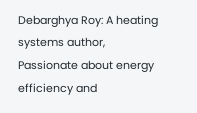Debarghya Roy: A heating systems author, Passionate about energy efficiency and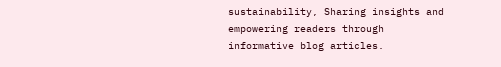sustainability, Sharing insights and empowering readers through informative blog articles.